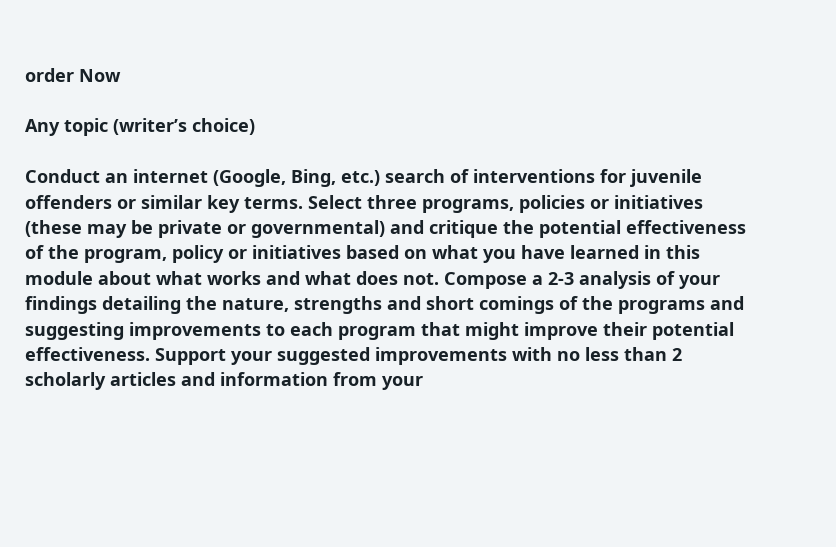order Now

Any topic (writer’s choice)

Conduct an internet (Google, Bing, etc.) search of interventions for juvenile offenders or similar key terms. Select three programs, policies or initiatives (these may be private or governmental) and critique the potential effectiveness of the program, policy or initiatives based on what you have learned in this module about what works and what does not. Compose a 2-3 analysis of your findings detailing the nature, strengths and short comings of the programs and suggesting improvements to each program that might improve their potential effectiveness. Support your suggested improvements with no less than 2 scholarly articles and information from your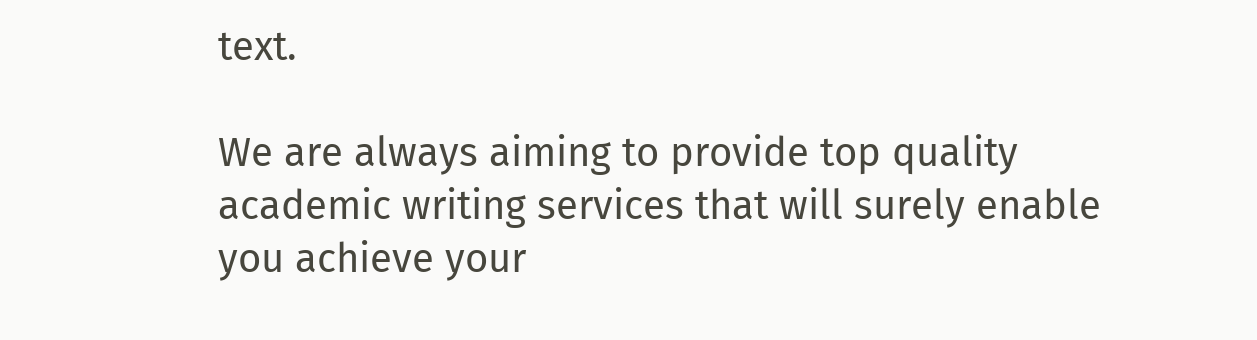text.

We are always aiming to provide top quality academic writing services that will surely enable you achieve your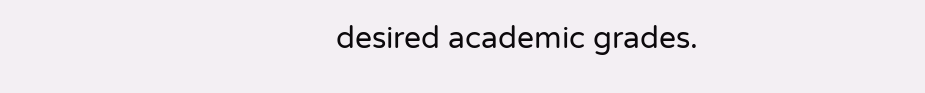desired academic grades.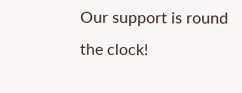Our support is round the clock!